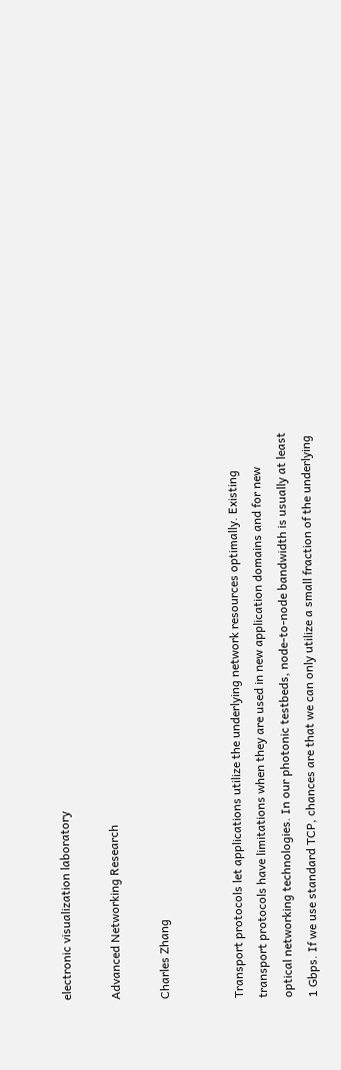electronic visualization laboratory

Advanced Networking Research

Charles Zhang


Transport protocols let applications utilize the underlying network resources optimally. Existing transport protocols have limitations when they are used in new application domains and for new optical networking technologies. In our photonic testbeds, node-to-node bandwidth is usually at least 1 Gbps. If we use standard TCP, chances are that we can only utilize a small fraction of the underlying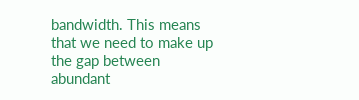bandwidth. This means that we need to make up the gap between abundant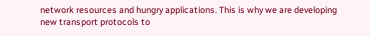network resources and hungry applications. This is why we are developing new transport protocols to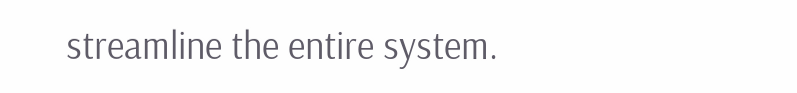streamline the entire system.